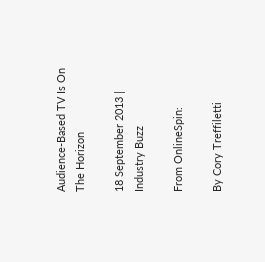Audience-Based TV Is On The Horizon

18 September 2013 | Industry Buzz

From OnlineSpin:

By Cory Treffiletti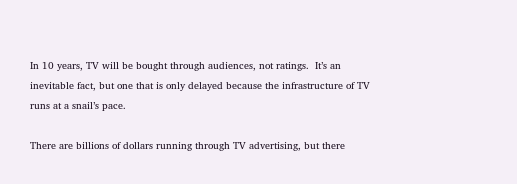In 10 years, TV will be bought through audiences, not ratings.  It’s an inevitable fact, but one that is only delayed because the infrastructure of TV runs at a snail’s pace.

There are billions of dollars running through TV advertising, but there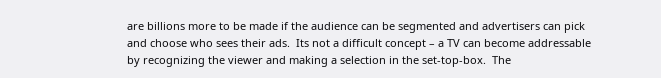are billions more to be made if the audience can be segmented and advertisers can pick and choose who sees their ads.  Its not a difficult concept – a TV can become addressable by recognizing the viewer and making a selection in the set-top-box.  The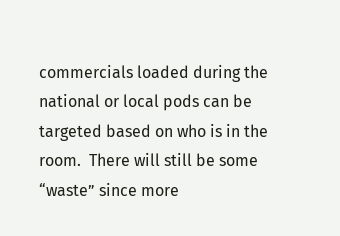commercials loaded during the national or local pods can be targeted based on who is in the room.  There will still be some “waste” since more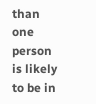than one person is likely to be in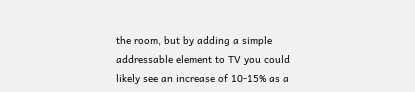the room, but by adding a simple addressable element to TV you could likely see an increase of 10-15% as a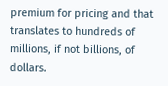premium for pricing and that translates to hundreds of millions, if not billions, of dollars.